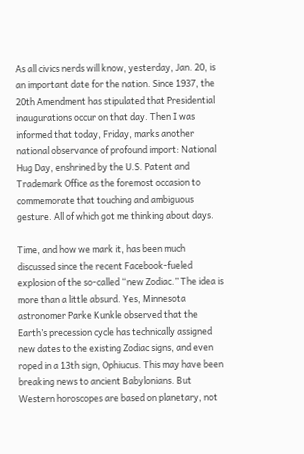As all civics nerds will know, yesterday, Jan. 20, is an important date for the nation. Since 1937, the 20th Amendment has stipulated that Presidential inaugurations occur on that day. Then I was informed that today, Friday, marks another national observance of profound import: National Hug Day, enshrined by the U.S. Patent and Trademark Office as the foremost occasion to commemorate that touching and ambiguous gesture. All of which got me thinking about days.

Time, and how we mark it, has been much discussed since the recent Facebook-fueled explosion of the so-called “new Zodiac.” The idea is more than a little absurd. Yes, Minnesota astronomer Parke Kunkle observed that the Earth’s precession cycle has technically assigned new dates to the existing Zodiac signs, and even roped in a 13th sign, Ophiucus. This may have been breaking news to ancient Babylonians. But Western horoscopes are based on planetary, not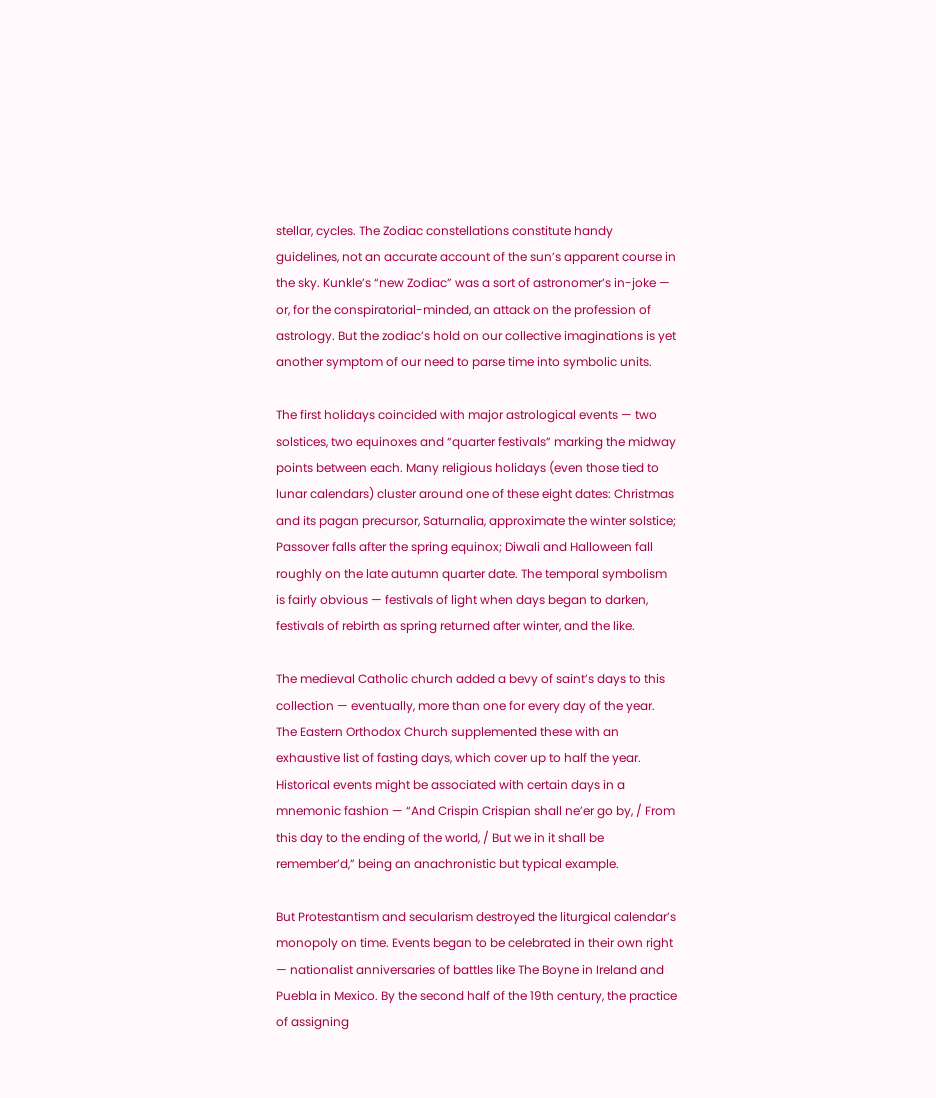stellar, cycles. The Zodiac constellations constitute handy guidelines, not an accurate account of the sun’s apparent course in the sky. Kunkle’s “new Zodiac” was a sort of astronomer’s in-joke — or, for the conspiratorial-minded, an attack on the profession of astrology. But the zodiac’s hold on our collective imaginations is yet another symptom of our need to parse time into symbolic units.

The first holidays coincided with major astrological events — two solstices, two equinoxes and “quarter festivals” marking the midway points between each. Many religious holidays (even those tied to lunar calendars) cluster around one of these eight dates: Christmas and its pagan precursor, Saturnalia, approximate the winter solstice; Passover falls after the spring equinox; Diwali and Halloween fall roughly on the late autumn quarter date. The temporal symbolism is fairly obvious — festivals of light when days began to darken, festivals of rebirth as spring returned after winter, and the like.

The medieval Catholic church added a bevy of saint’s days to this collection — eventually, more than one for every day of the year. The Eastern Orthodox Church supplemented these with an exhaustive list of fasting days, which cover up to half the year. Historical events might be associated with certain days in a mnemonic fashion — “And Crispin Crispian shall ne’er go by, / From this day to the ending of the world, / But we in it shall be remember’d,” being an anachronistic but typical example.

But Protestantism and secularism destroyed the liturgical calendar’s monopoly on time. Events began to be celebrated in their own right — nationalist anniversaries of battles like The Boyne in Ireland and Puebla in Mexico. By the second half of the 19th century, the practice of assigning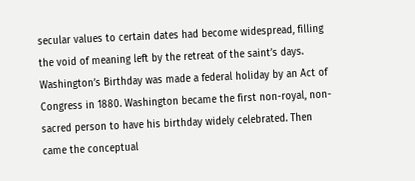secular values to certain dates had become widespread, filling the void of meaning left by the retreat of the saint’s days. Washington’s Birthday was made a federal holiday by an Act of Congress in 1880. Washington became the first non-royal, non-sacred person to have his birthday widely celebrated. Then came the conceptual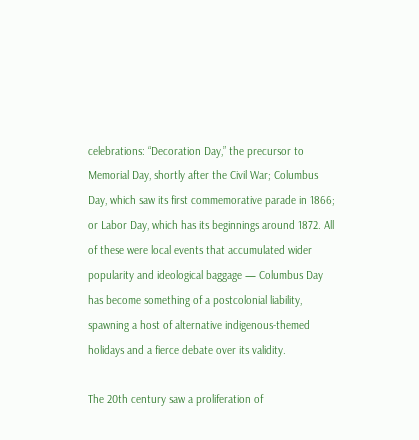celebrations: “Decoration Day,” the precursor to Memorial Day, shortly after the Civil War; Columbus Day, which saw its first commemorative parade in 1866; or Labor Day, which has its beginnings around 1872. All of these were local events that accumulated wider popularity and ideological baggage — Columbus Day has become something of a postcolonial liability, spawning a host of alternative indigenous-themed holidays and a fierce debate over its validity.

The 20th century saw a proliferation of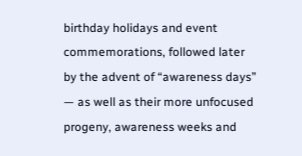birthday holidays and event commemorations, followed later by the advent of “awareness days” — as well as their more unfocused progeny, awareness weeks and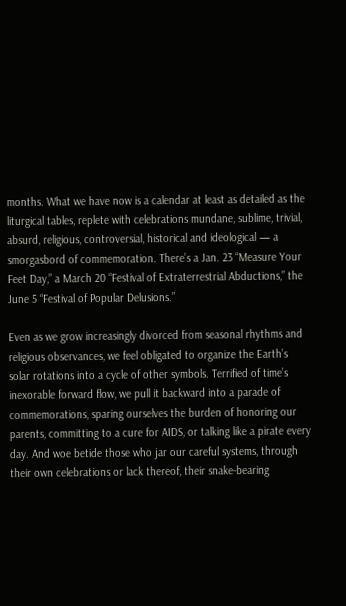months. What we have now is a calendar at least as detailed as the liturgical tables, replete with celebrations mundane, sublime, trivial, absurd, religious, controversial, historical and ideological — a smorgasbord of commemoration. There’s a Jan. 23 “Measure Your Feet Day,” a March 20 “Festival of Extraterrestrial Abductions,” the June 5 “Festival of Popular Delusions.”

Even as we grow increasingly divorced from seasonal rhythms and religious observances, we feel obligated to organize the Earth’s solar rotations into a cycle of other symbols. Terrified of time’s inexorable forward flow, we pull it backward into a parade of commemorations, sparing ourselves the burden of honoring our parents, committing to a cure for AIDS, or talking like a pirate every day. And woe betide those who jar our careful systems, through their own celebrations or lack thereof, their snake-bearing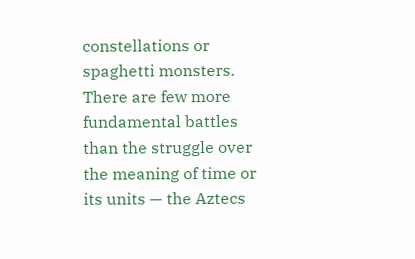constellations or spaghetti monsters. There are few more fundamental battles than the struggle over the meaning of time or its units — the Aztecs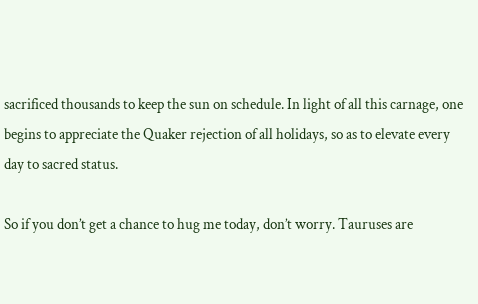sacrificed thousands to keep the sun on schedule. In light of all this carnage, one begins to appreciate the Quaker rejection of all holidays, so as to elevate every day to sacred status.

So if you don’t get a chance to hug me today, don’t worry. Tauruses are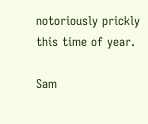notoriously prickly this time of year.

Sam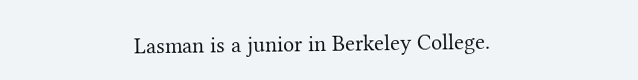Lasman is a junior in Berkeley College.